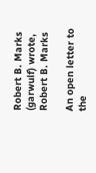Robert B. Marks (garwulf) wrote,
Robert B. Marks

An open letter to the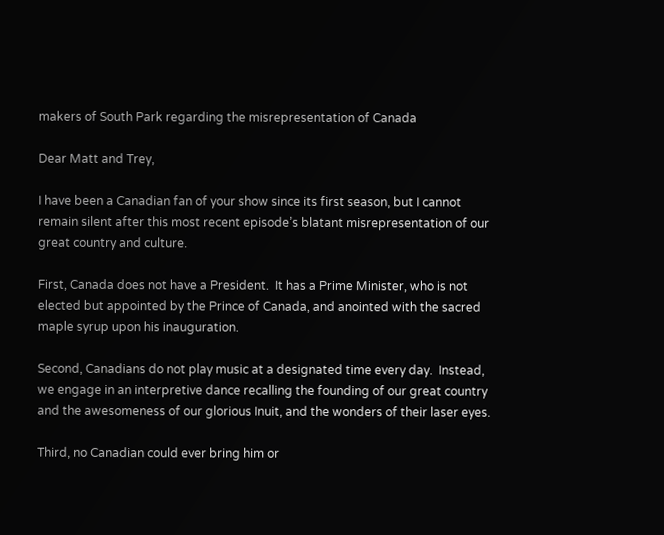makers of South Park regarding the misrepresentation of Canada

Dear Matt and Trey,

I have been a Canadian fan of your show since its first season, but I cannot remain silent after this most recent episode’s blatant misrepresentation of our great country and culture.

First, Canada does not have a President.  It has a Prime Minister, who is not elected but appointed by the Prince of Canada, and anointed with the sacred maple syrup upon his inauguration.

Second, Canadians do not play music at a designated time every day.  Instead, we engage in an interpretive dance recalling the founding of our great country and the awesomeness of our glorious Inuit, and the wonders of their laser eyes.

Third, no Canadian could ever bring him or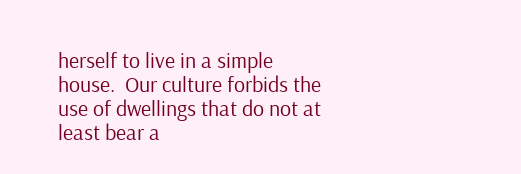herself to live in a simple house.  Our culture forbids the use of dwellings that do not at least bear a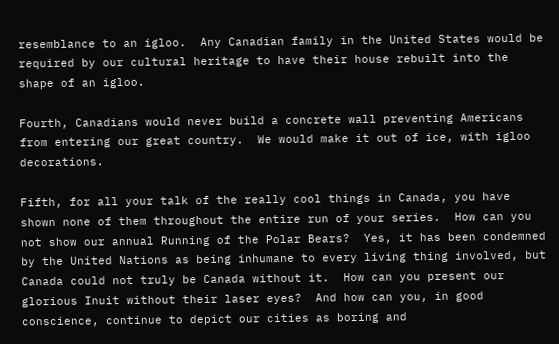resemblance to an igloo.  Any Canadian family in the United States would be required by our cultural heritage to have their house rebuilt into the shape of an igloo.

Fourth, Canadians would never build a concrete wall preventing Americans from entering our great country.  We would make it out of ice, with igloo decorations.

Fifth, for all your talk of the really cool things in Canada, you have shown none of them throughout the entire run of your series.  How can you not show our annual Running of the Polar Bears?  Yes, it has been condemned by the United Nations as being inhumane to every living thing involved, but Canada could not truly be Canada without it.  How can you present our glorious Inuit without their laser eyes?  And how can you, in good conscience, continue to depict our cities as boring and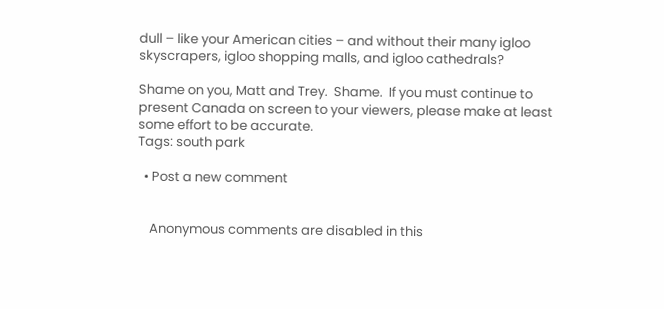dull – like your American cities – and without their many igloo skyscrapers, igloo shopping malls, and igloo cathedrals?

Shame on you, Matt and Trey.  Shame.  If you must continue to present Canada on screen to your viewers, please make at least some effort to be accurate.
Tags: south park

  • Post a new comment


    Anonymous comments are disabled in this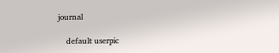journal

    default userpic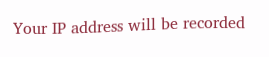Your IP address will be recorded